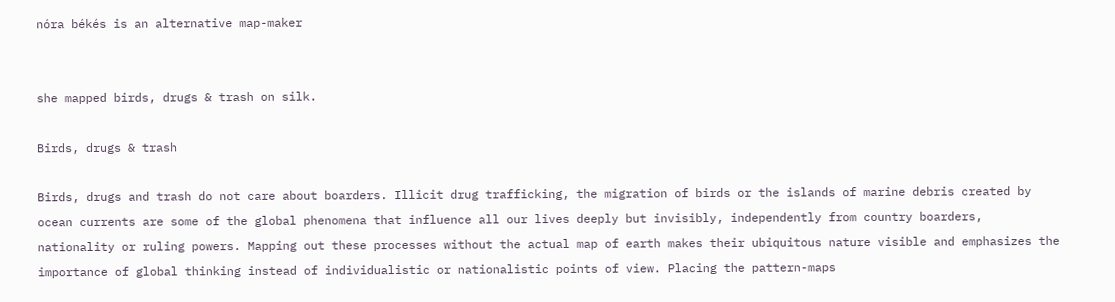nóra békés is an alternative map-maker


she mapped birds, drugs & trash on silk.

Birds, drugs & trash

Birds, drugs and trash do not care about boarders. Illicit drug trafficking, the migration of birds or the islands of marine debris created by ocean currents are some of the global phenomena that influence all our lives deeply but invisibly, independently from country boarders, nationality or ruling powers. Mapping out these processes without the actual map of earth makes their ubiquitous nature visible and emphasizes the importance of global thinking instead of individualistic or nationalistic points of view. Placing the pattern-maps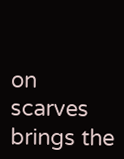on scarves brings the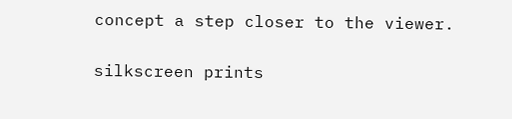concept a step closer to the viewer.

silkscreen prints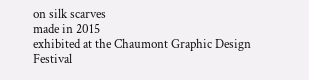on silk scarves
made in 2015
exhibited at the Chaumont Graphic Design Festival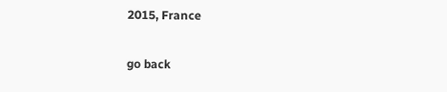2015, France

go back